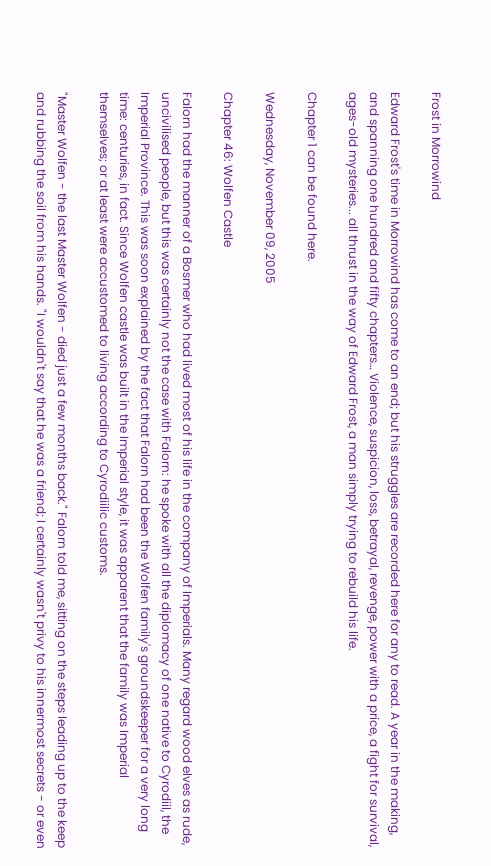Frost in Morrowind

Edward Frost's time in Morrowind has come to an end; but his struggles are recorded here for any to read. A year in the making, and spanning one hundred and fifty chapters… Violence, suspicion, loss, betrayal, revenge, power with a price, a fight for survival, ages-old mysteries... all thrust in the way of Edward Frost, a man simply trying to rebuild his life.

Chapter 1 can be found here.

Wednesday, November 09, 2005

Chapter 46: Wolfen Castle

Falorn had the manner of a Bosmer who had lived most of his life in the company of Imperials. Many regard wood elves as rude, uncivilised people, but this was certainly not the case with Falorn: he spoke with all the diplomacy of one native to Cyrodiil, the Imperial Province. This was soon explained by the fact that Falorn had been the Wolfen family's groundskeeper for a very long time: centuries, in fact. Since Wolfen castle was built in the Imperial style, it was apparent that the family was Imperial themselves; or at least were accustomed to living according to Cyrodiilic customs.

"Master Wolfen - the last Master Wolfen - died just a few months back." Falorn told me, sitting on the steps leading up to the keep and rubbing the soil from his hands. "I wouldn't say that he was a friend; I certainly wasn't privy to his innermost secrets - or even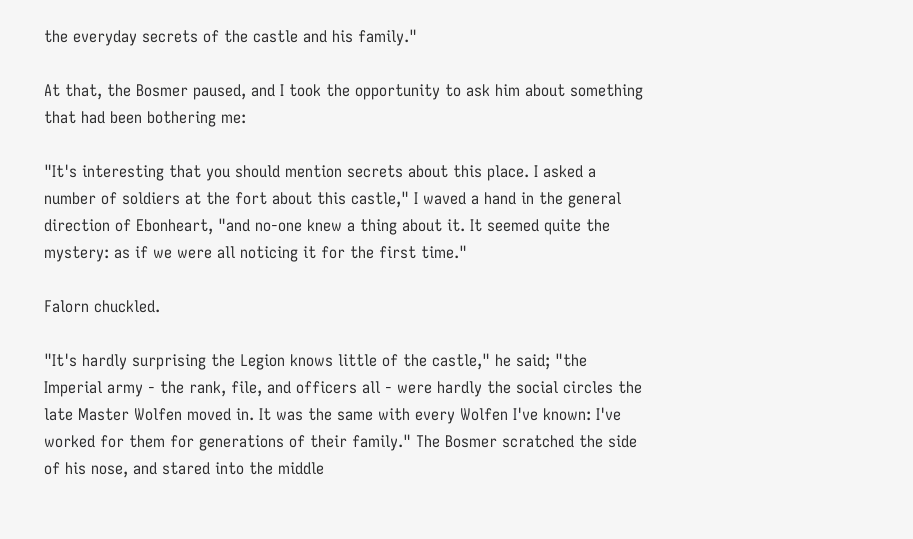the everyday secrets of the castle and his family."

At that, the Bosmer paused, and I took the opportunity to ask him about something that had been bothering me:

"It's interesting that you should mention secrets about this place. I asked a number of soldiers at the fort about this castle," I waved a hand in the general direction of Ebonheart, "and no-one knew a thing about it. It seemed quite the mystery: as if we were all noticing it for the first time."

Falorn chuckled.

"It's hardly surprising the Legion knows little of the castle," he said; "the Imperial army - the rank, file, and officers all - were hardly the social circles the late Master Wolfen moved in. It was the same with every Wolfen I've known: I've worked for them for generations of their family." The Bosmer scratched the side of his nose, and stared into the middle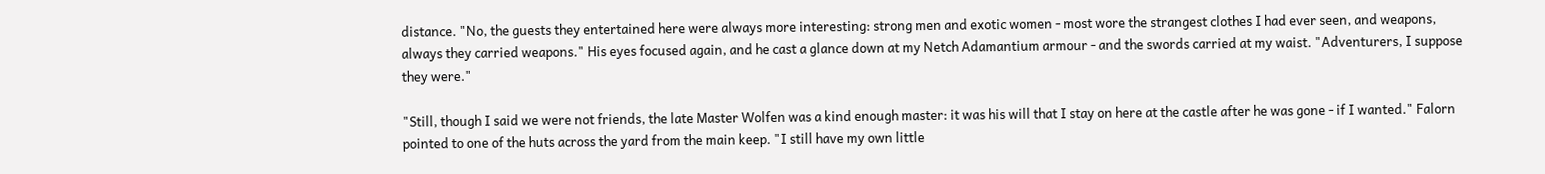distance. "No, the guests they entertained here were always more interesting: strong men and exotic women - most wore the strangest clothes I had ever seen, and weapons, always they carried weapons." His eyes focused again, and he cast a glance down at my Netch Adamantium armour - and the swords carried at my waist. "Adventurers, I suppose they were."

"Still, though I said we were not friends, the late Master Wolfen was a kind enough master: it was his will that I stay on here at the castle after he was gone - if I wanted." Falorn pointed to one of the huts across the yard from the main keep. "I still have my own little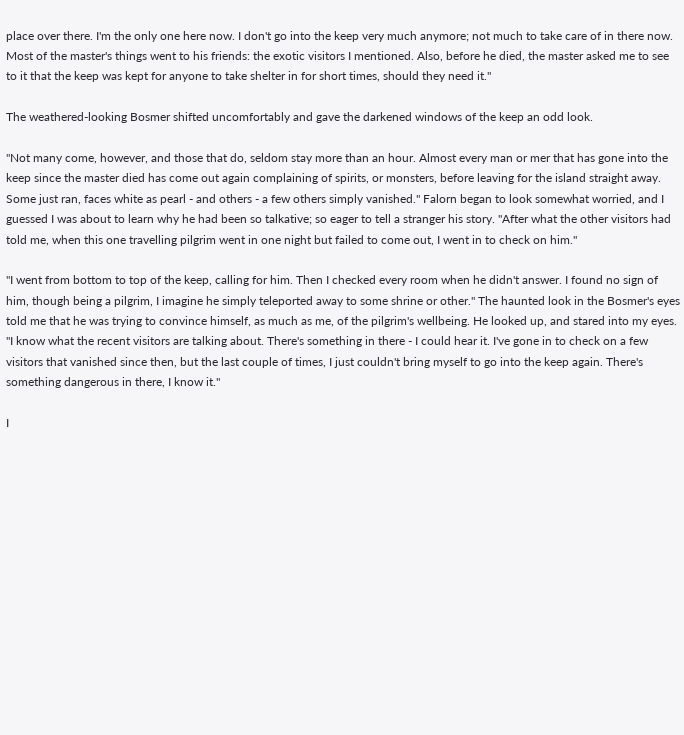place over there. I'm the only one here now. I don't go into the keep very much anymore; not much to take care of in there now. Most of the master's things went to his friends: the exotic visitors I mentioned. Also, before he died, the master asked me to see to it that the keep was kept for anyone to take shelter in for short times, should they need it."

The weathered-looking Bosmer shifted uncomfortably and gave the darkened windows of the keep an odd look.

"Not many come, however, and those that do, seldom stay more than an hour. Almost every man or mer that has gone into the keep since the master died has come out again complaining of spirits, or monsters, before leaving for the island straight away. Some just ran, faces white as pearl - and others - a few others simply vanished." Falorn began to look somewhat worried, and I guessed I was about to learn why he had been so talkative; so eager to tell a stranger his story. "After what the other visitors had told me, when this one travelling pilgrim went in one night but failed to come out, I went in to check on him."

"I went from bottom to top of the keep, calling for him. Then I checked every room when he didn't answer. I found no sign of him, though being a pilgrim, I imagine he simply teleported away to some shrine or other." The haunted look in the Bosmer's eyes told me that he was trying to convince himself, as much as me, of the pilgrim's wellbeing. He looked up, and stared into my eyes. "I know what the recent visitors are talking about. There's something in there - I could hear it. I've gone in to check on a few visitors that vanished since then, but the last couple of times, I just couldn't bring myself to go into the keep again. There's something dangerous in there, I know it."

I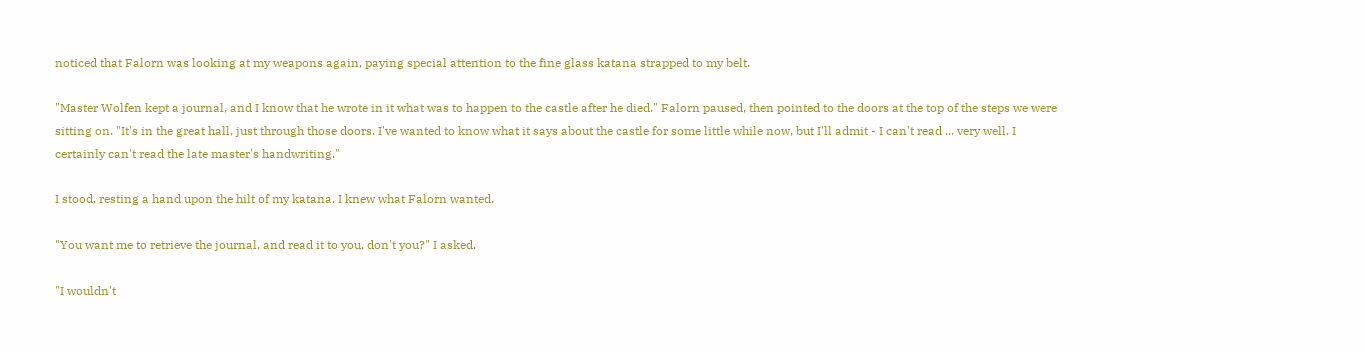noticed that Falorn was looking at my weapons again, paying special attention to the fine glass katana strapped to my belt.

"Master Wolfen kept a journal, and I know that he wrote in it what was to happen to the castle after he died." Falorn paused, then pointed to the doors at the top of the steps we were sitting on. "It's in the great hall, just through those doors. I've wanted to know what it says about the castle for some little while now, but I'll admit - I can't read ... very well. I certainly can't read the late master's handwriting."

I stood, resting a hand upon the hilt of my katana. I knew what Falorn wanted.

"You want me to retrieve the journal, and read it to you, don't you?" I asked.

"I wouldn't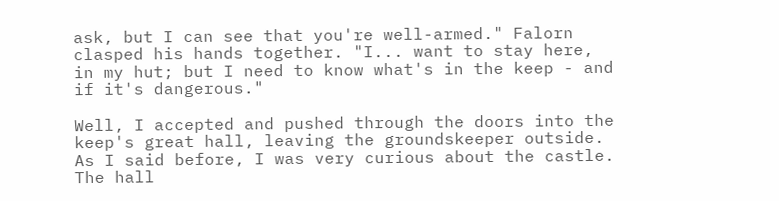ask, but I can see that you're well-armed." Falorn clasped his hands together. "I... want to stay here, in my hut; but I need to know what's in the keep - and if it's dangerous."

Well, I accepted and pushed through the doors into the keep's great hall, leaving the groundskeeper outside. As I said before, I was very curious about the castle. The hall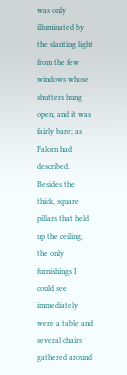was only illuminated by the slanting light from the few windows whose shutters hung open, and it was fairly bare; as Falorn had described. Besides the thick, square pillars that held up the ceiling, the only furnishings I could see immediately were a table and several chairs gathered around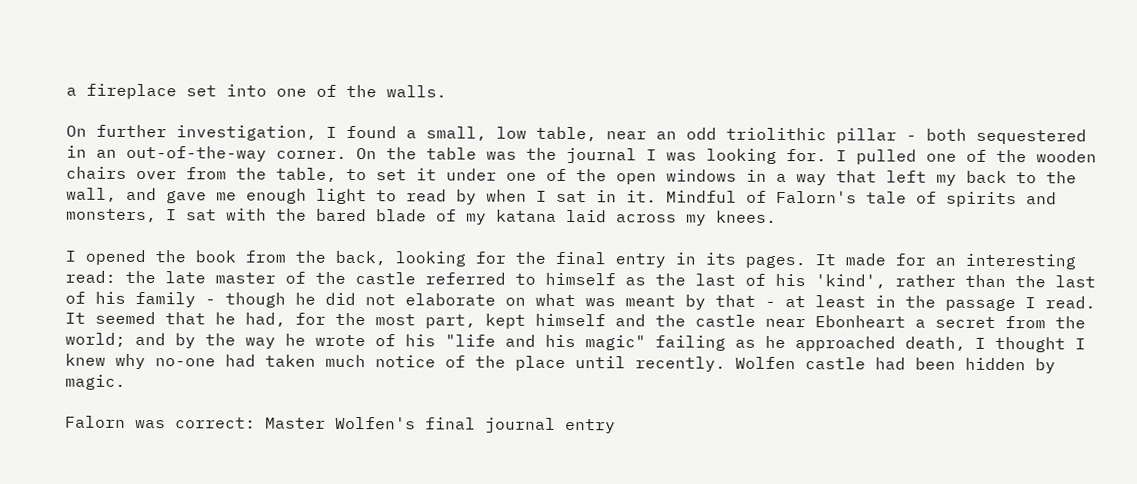a fireplace set into one of the walls.

On further investigation, I found a small, low table, near an odd triolithic pillar - both sequestered in an out-of-the-way corner. On the table was the journal I was looking for. I pulled one of the wooden chairs over from the table, to set it under one of the open windows in a way that left my back to the wall, and gave me enough light to read by when I sat in it. Mindful of Falorn's tale of spirits and monsters, I sat with the bared blade of my katana laid across my knees.

I opened the book from the back, looking for the final entry in its pages. It made for an interesting read: the late master of the castle referred to himself as the last of his 'kind', rather than the last of his family - though he did not elaborate on what was meant by that - at least in the passage I read. It seemed that he had, for the most part, kept himself and the castle near Ebonheart a secret from the world; and by the way he wrote of his "life and his magic" failing as he approached death, I thought I knew why no-one had taken much notice of the place until recently. Wolfen castle had been hidden by magic.

Falorn was correct: Master Wolfen's final journal entry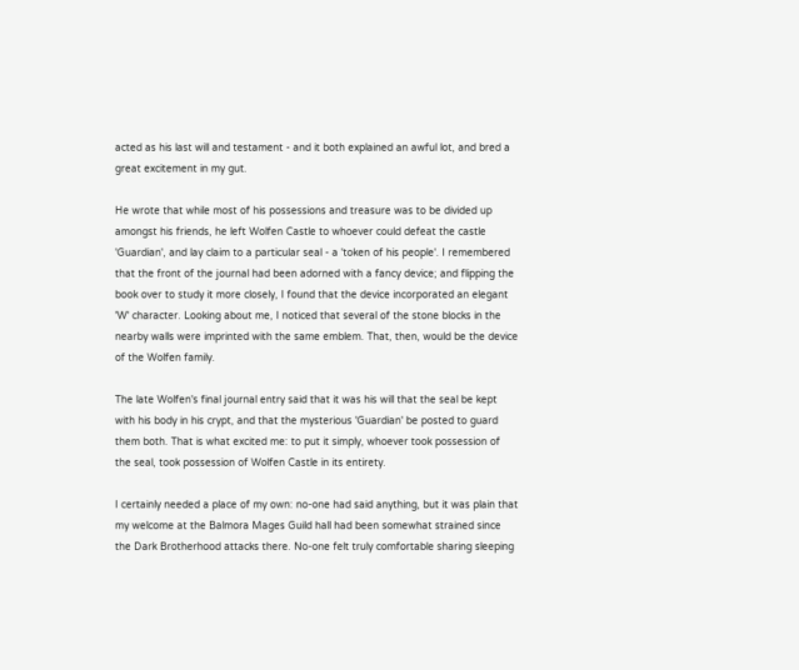acted as his last will and testament - and it both explained an awful lot, and bred a great excitement in my gut.

He wrote that while most of his possessions and treasure was to be divided up amongst his friends, he left Wolfen Castle to whoever could defeat the castle 'Guardian', and lay claim to a particular seal - a 'token of his people'. I remembered that the front of the journal had been adorned with a fancy device; and flipping the book over to study it more closely, I found that the device incorporated an elegant 'W' character. Looking about me, I noticed that several of the stone blocks in the nearby walls were imprinted with the same emblem. That, then, would be the device of the Wolfen family.

The late Wolfen's final journal entry said that it was his will that the seal be kept with his body in his crypt, and that the mysterious 'Guardian' be posted to guard them both. That is what excited me: to put it simply, whoever took possession of the seal, took possession of Wolfen Castle in its entirety.

I certainly needed a place of my own: no-one had said anything, but it was plain that my welcome at the Balmora Mages Guild hall had been somewhat strained since the Dark Brotherhood attacks there. No-one felt truly comfortable sharing sleeping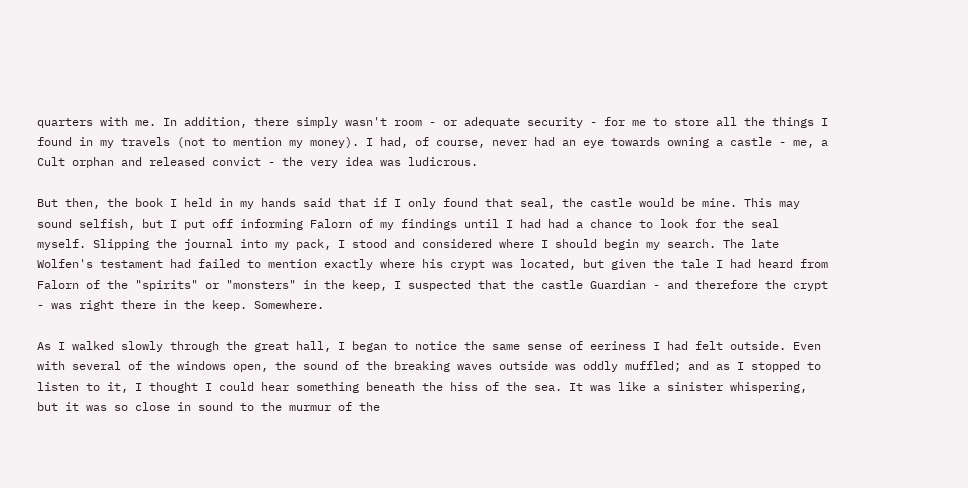quarters with me. In addition, there simply wasn't room - or adequate security - for me to store all the things I found in my travels (not to mention my money). I had, of course, never had an eye towards owning a castle - me, a Cult orphan and released convict - the very idea was ludicrous.

But then, the book I held in my hands said that if I only found that seal, the castle would be mine. This may sound selfish, but I put off informing Falorn of my findings until I had had a chance to look for the seal myself. Slipping the journal into my pack, I stood and considered where I should begin my search. The late Wolfen's testament had failed to mention exactly where his crypt was located, but given the tale I had heard from Falorn of the "spirits" or "monsters" in the keep, I suspected that the castle Guardian - and therefore the crypt - was right there in the keep. Somewhere.

As I walked slowly through the great hall, I began to notice the same sense of eeriness I had felt outside. Even with several of the windows open, the sound of the breaking waves outside was oddly muffled; and as I stopped to listen to it, I thought I could hear something beneath the hiss of the sea. It was like a sinister whispering, but it was so close in sound to the murmur of the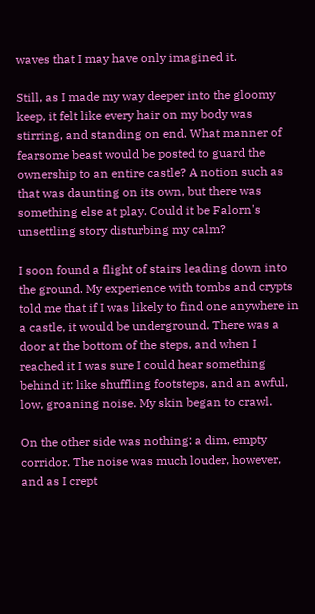waves that I may have only imagined it.

Still, as I made my way deeper into the gloomy keep, it felt like every hair on my body was stirring, and standing on end. What manner of fearsome beast would be posted to guard the ownership to an entire castle? A notion such as that was daunting on its own, but there was something else at play. Could it be Falorn's unsettling story disturbing my calm?

I soon found a flight of stairs leading down into the ground. My experience with tombs and crypts told me that if I was likely to find one anywhere in a castle, it would be underground. There was a door at the bottom of the steps, and when I reached it I was sure I could hear something behind it: like shuffling footsteps, and an awful, low, groaning noise. My skin began to crawl.

On the other side was nothing: a dim, empty corridor. The noise was much louder, however, and as I crept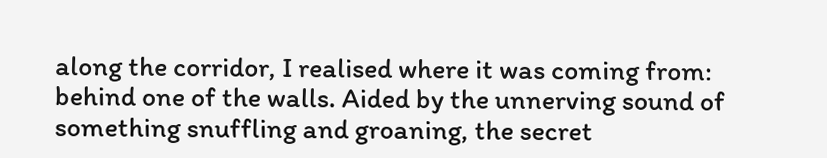along the corridor, I realised where it was coming from: behind one of the walls. Aided by the unnerving sound of something snuffling and groaning, the secret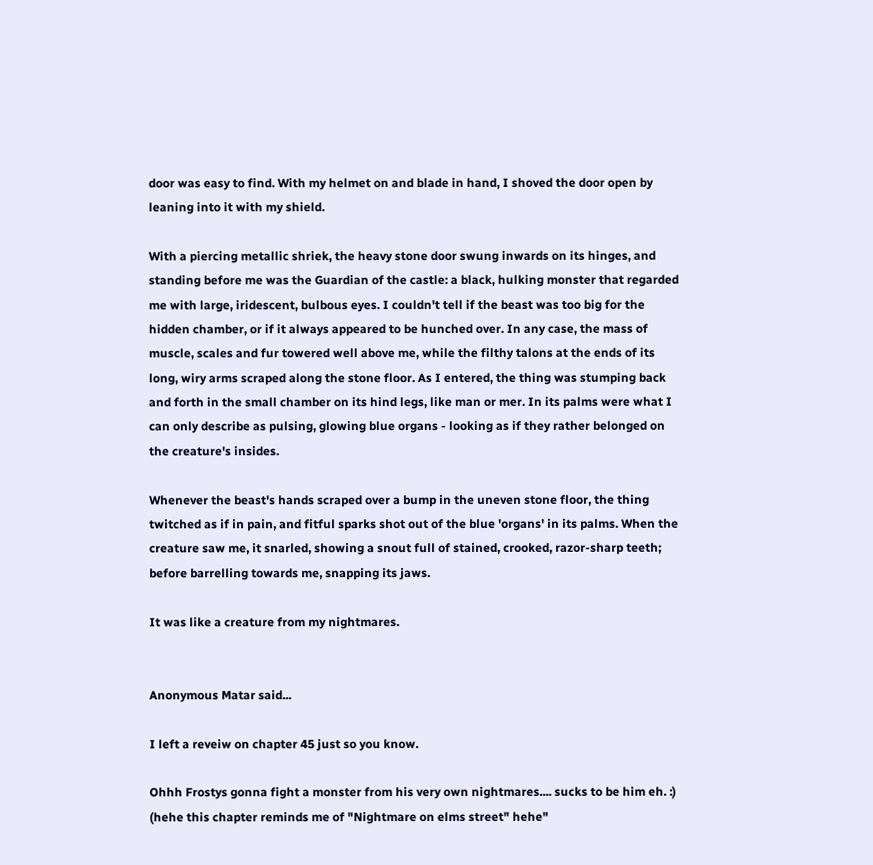door was easy to find. With my helmet on and blade in hand, I shoved the door open by leaning into it with my shield.

With a piercing metallic shriek, the heavy stone door swung inwards on its hinges, and standing before me was the Guardian of the castle: a black, hulking monster that regarded me with large, iridescent, bulbous eyes. I couldn't tell if the beast was too big for the hidden chamber, or if it always appeared to be hunched over. In any case, the mass of muscle, scales and fur towered well above me, while the filthy talons at the ends of its long, wiry arms scraped along the stone floor. As I entered, the thing was stumping back and forth in the small chamber on its hind legs, like man or mer. In its palms were what I can only describe as pulsing, glowing blue organs - looking as if they rather belonged on the creature's insides.

Whenever the beast's hands scraped over a bump in the uneven stone floor, the thing twitched as if in pain, and fitful sparks shot out of the blue 'organs' in its palms. When the creature saw me, it snarled, showing a snout full of stained, crooked, razor-sharp teeth; before barrelling towards me, snapping its jaws.

It was like a creature from my nightmares.


Anonymous Matar said...

I left a reveiw on chapter 45 just so you know.

Ohhh Frostys gonna fight a monster from his very own nightmares.... sucks to be him eh. :) (hehe this chapter reminds me of "Nightmare on elms street" hehe"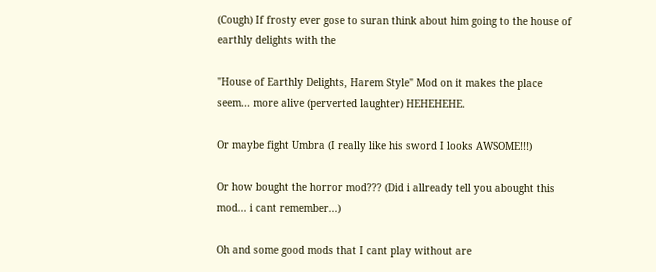(Cough) If frosty ever gose to suran think about him going to the house of earthly delights with the

"House of Earthly Delights, Harem Style" Mod on it makes the place seem... more alive (perverted laughter) HEHEHEHE.

Or maybe fight Umbra (I really like his sword I looks AWSOME!!!)

Or how bought the horror mod??? (Did i allready tell you abought this mod... i cant remember...)

Oh and some good mods that I cant play without are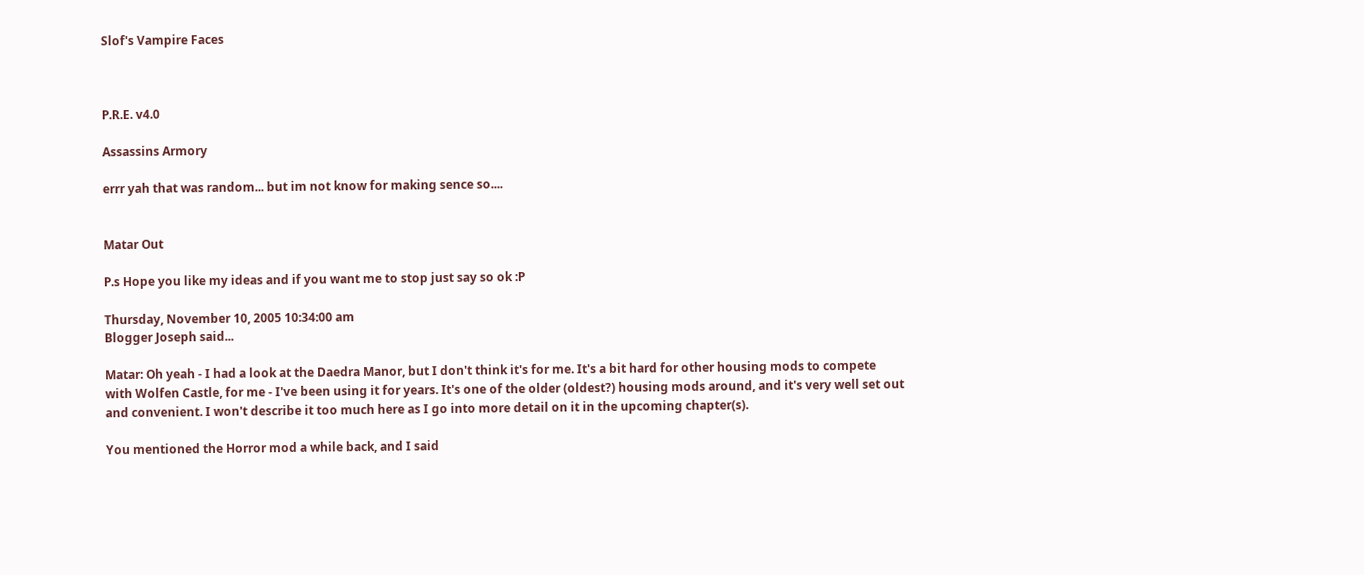Slof's Vampire Faces



P.R.E. v4.0

Assassins Armory

errr yah that was random... but im not know for making sence so....


Matar Out

P.s Hope you like my ideas and if you want me to stop just say so ok :P

Thursday, November 10, 2005 10:34:00 am
Blogger Joseph said...

Matar: Oh yeah - I had a look at the Daedra Manor, but I don't think it's for me. It's a bit hard for other housing mods to compete with Wolfen Castle, for me - I've been using it for years. It's one of the older (oldest?) housing mods around, and it's very well set out and convenient. I won't describe it too much here as I go into more detail on it in the upcoming chapter(s).

You mentioned the Horror mod a while back, and I said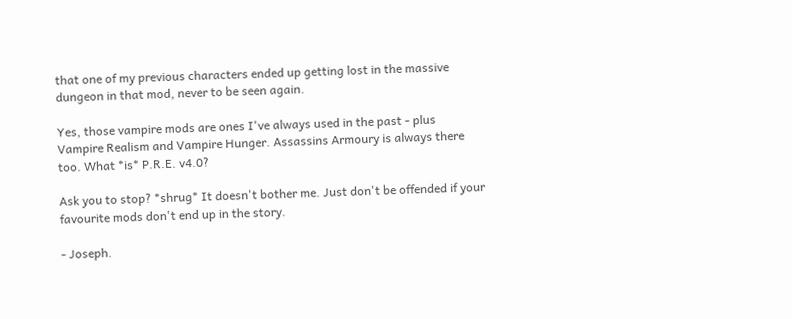that one of my previous characters ended up getting lost in the massive dungeon in that mod, never to be seen again.

Yes, those vampire mods are ones I've always used in the past - plus
Vampire Realism and Vampire Hunger. Assassins Armoury is always there too. What *is* P.R.E. v4.0?

Ask you to stop? *shrug* It doesn't bother me. Just don't be offended if your favourite mods don't end up in the story.

- Joseph.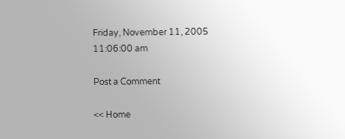Friday, November 11, 2005 11:06:00 am

Post a Comment

<< Home